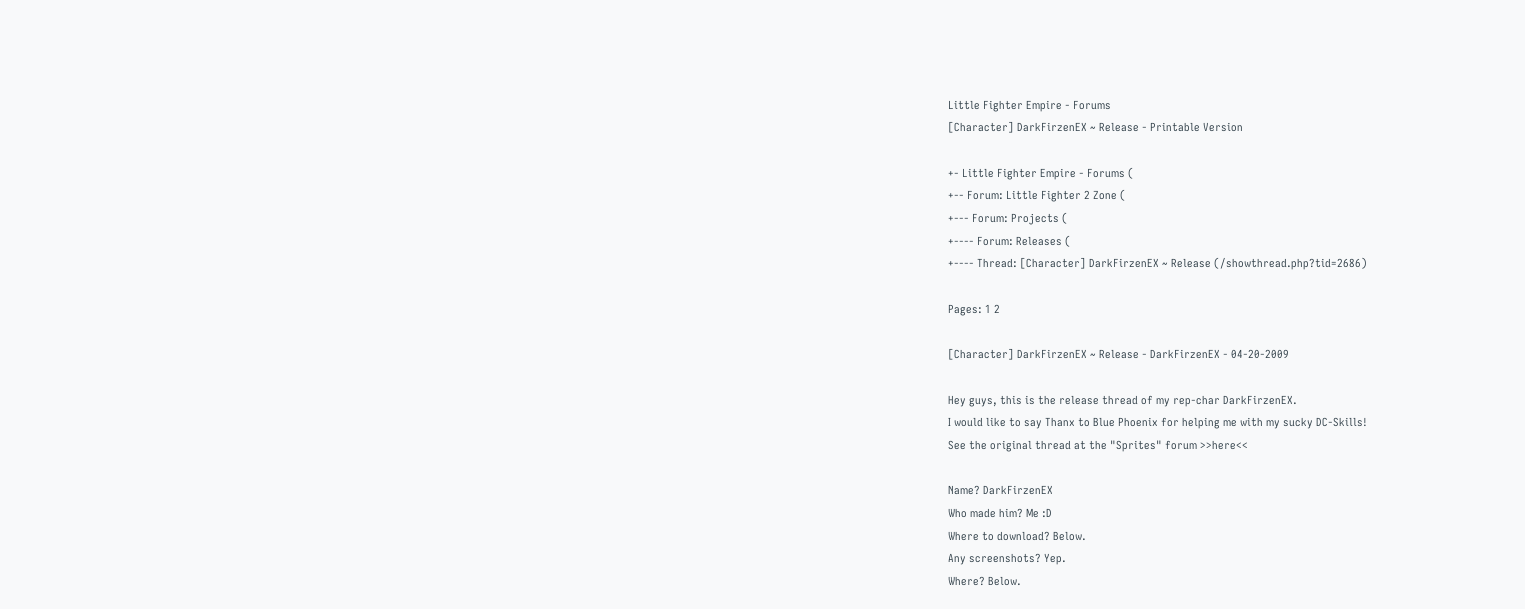Little Fighter Empire - Forums
[Character] DarkFirzenEX ~ Release - Printable Version

+- Little Fighter Empire - Forums (
+-- Forum: Little Fighter 2 Zone (
+--- Forum: Projects (
+---- Forum: Releases (
+---- Thread: [Character] DarkFirzenEX ~ Release (/showthread.php?tid=2686)

Pages: 1 2

[Character] DarkFirzenEX ~ Release - DarkFirzenEX - 04-20-2009

Hey guys, this is the release thread of my rep-char DarkFirzenEX.
I would like to say Thanx to Blue Phoenix for helping me with my sucky DC-Skills!
See the original thread at the "Sprites" forum >>here<<

Name? DarkFirzenEX
Who made him? Me :D
Where to download? Below.
Any screenshots? Yep.
Where? Below.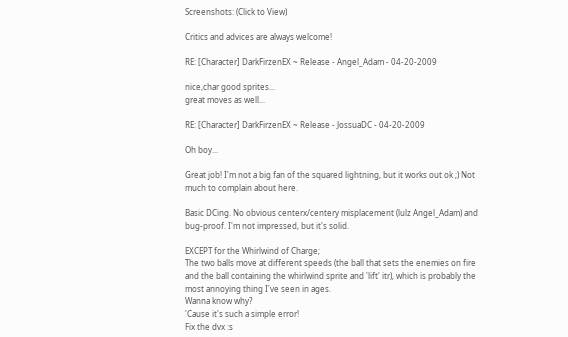Screenshots: (Click to View)

Critics and advices are always welcome!

RE: [Character] DarkFirzenEX ~ Release - Angel_Adam - 04-20-2009

nice,char good sprites...
great moves as well...

RE: [Character] DarkFirzenEX ~ Release - JossuaDC - 04-20-2009

Oh boy...

Great job! I'm not a big fan of the squared lightning, but it works out ok ;) Not much to complain about here.

Basic DCing. No obvious centerx/centery misplacement (lulz Angel_Adam) and bug-proof. I'm not impressed, but it's solid.

EXCEPT for the Whirlwind of Charge;
The two balls move at different speeds (the ball that sets the enemies on fire and the ball containing the whirlwind sprite and 'lift' itr), which is probably the most annoying thing I've seen in ages.
Wanna know why?
'Cause it's such a simple error!
Fix the dvx :s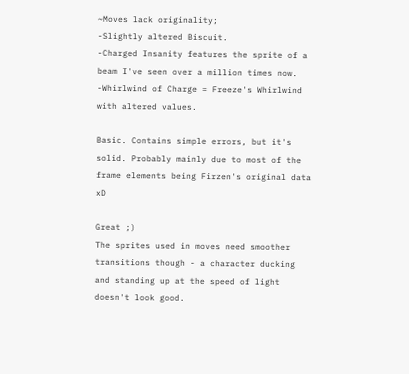~Moves lack originality;
-Slightly altered Biscuit.
-Charged Insanity features the sprite of a beam I've seen over a million times now.
-Whirlwind of Charge = Freeze's Whirlwind with altered values.

Basic. Contains simple errors, but it's solid. Probably mainly due to most of the frame elements being Firzen's original data xD

Great ;)
The sprites used in moves need smoother transitions though - a character ducking and standing up at the speed of light doesn't look good.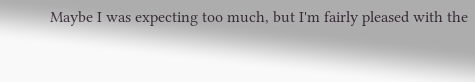Maybe I was expecting too much, but I'm fairly pleased with the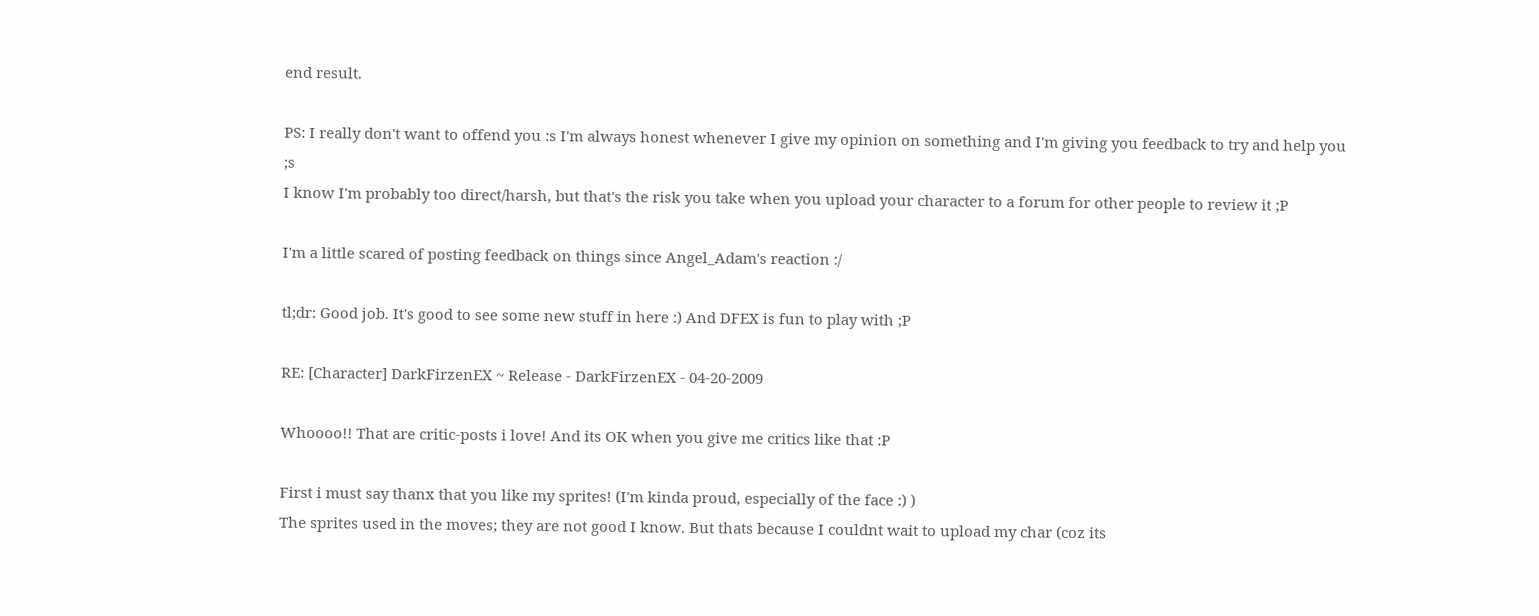end result.

PS: I really don't want to offend you :s I'm always honest whenever I give my opinion on something and I'm giving you feedback to try and help you ;s
I know I'm probably too direct/harsh, but that's the risk you take when you upload your character to a forum for other people to review it ;P

I'm a little scared of posting feedback on things since Angel_Adam's reaction :/

tl;dr: Good job. It's good to see some new stuff in here :) And DFEX is fun to play with ;P

RE: [Character] DarkFirzenEX ~ Release - DarkFirzenEX - 04-20-2009

Whoooo!! That are critic-posts i love! And its OK when you give me critics like that :P

First i must say thanx that you like my sprites! (I'm kinda proud, especially of the face :) )
The sprites used in the moves; they are not good I know. But thats because I couldnt wait to upload my char (coz its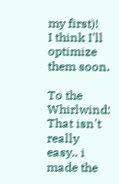my first)!
I think I'll optimize them soon.

To the Whirlwind:
That isn't really easy.. i made the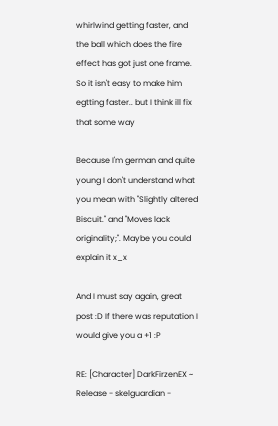whirlwind getting faster, and the ball which does the fire effect has got just one frame. So it isn't easy to make him egtting faster.. but I think ill fix that some way

Because I'm german and quite young I don't understand what you mean with "Slightly altered Biscuit." and "Moves lack originality;". Maybe you could explain it x_x

And I must say again, great post :D If there was reputation I would give you a +1 :P

RE: [Character] DarkFirzenEX ~ Release - skelguardian -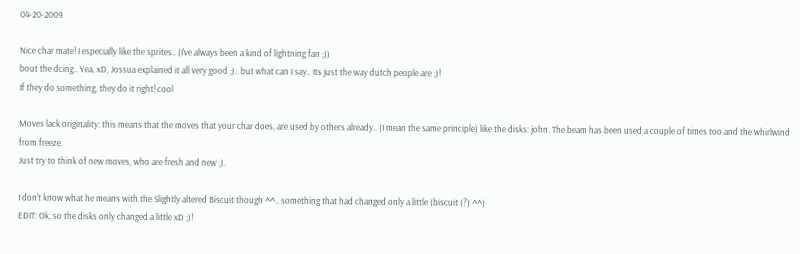04-20-2009

Nice char mate! I especially like the sprites.. (I've always been a kind of lightning fan ;))
bout the dcing.. Yea, xD, Jossua explained it all very good ;).. but what can I say.. Its just the way dutch people are ;)!
If they do something, they do it right! cool

Moves lack originality: this means that the moves that your char does, are used by others already.. (I mean the same principle) like the disks: john. The beam has been used a couple of times too and the whirlwind from freeze.
Just try to think of new moves, who are fresh and new ;).

I don't know what he means with the Slightly altered Biscuit though ^^.. something that had changed only a little (biscuit (?) ^^)
EDIT: Ok, so the disks only changed a little xD ;)!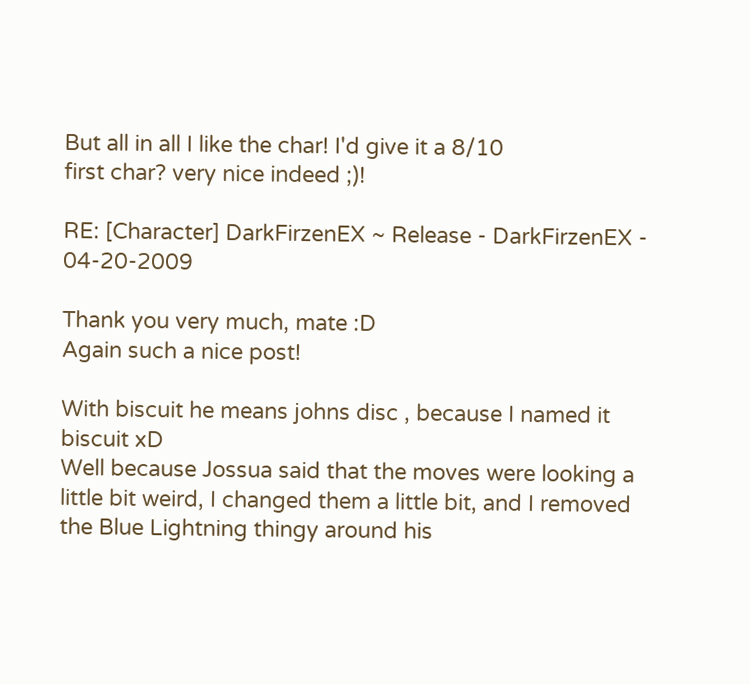But all in all I like the char! I'd give it a 8/10
first char? very nice indeed ;)!

RE: [Character] DarkFirzenEX ~ Release - DarkFirzenEX - 04-20-2009

Thank you very much, mate :D
Again such a nice post!

With biscuit he means johns disc , because I named it biscuit xD
Well because Jossua said that the moves were looking a little bit weird, I changed them a little bit, and I removed the Blue Lightning thingy around his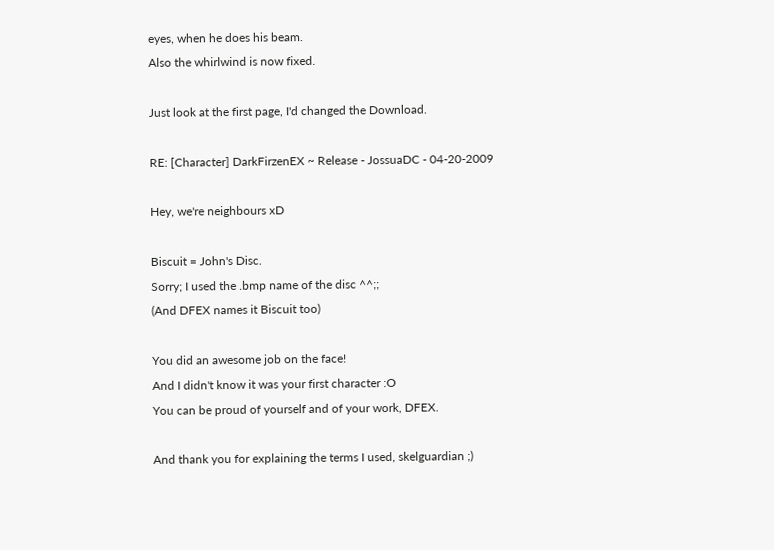eyes, when he does his beam.
Also the whirlwind is now fixed.

Just look at the first page, I'd changed the Download.

RE: [Character] DarkFirzenEX ~ Release - JossuaDC - 04-20-2009

Hey, we're neighbours xD

Biscuit = John's Disc.
Sorry; I used the .bmp name of the disc ^^;;
(And DFEX names it Biscuit too)

You did an awesome job on the face!
And I didn't know it was your first character :O
You can be proud of yourself and of your work, DFEX.

And thank you for explaining the terms I used, skelguardian ;)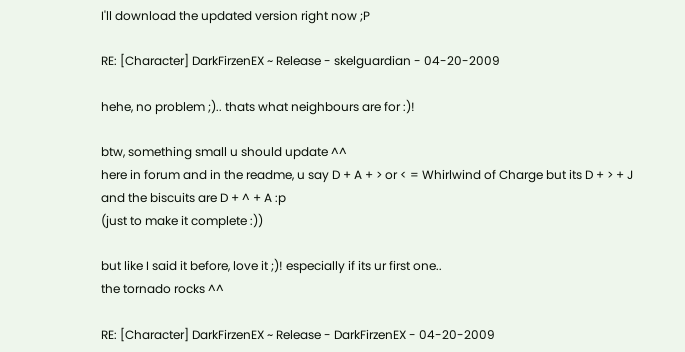I'll download the updated version right now ;P

RE: [Character] DarkFirzenEX ~ Release - skelguardian - 04-20-2009

hehe, no problem ;).. thats what neighbours are for :)!

btw, something small u should update ^^
here in forum and in the readme, u say D + A + > or < = Whirlwind of Charge but its D + > + J
and the biscuits are D + ^ + A :p
(just to make it complete :))

but like I said it before, love it ;)! especially if its ur first one..
the tornado rocks ^^

RE: [Character] DarkFirzenEX ~ Release - DarkFirzenEX - 04-20-2009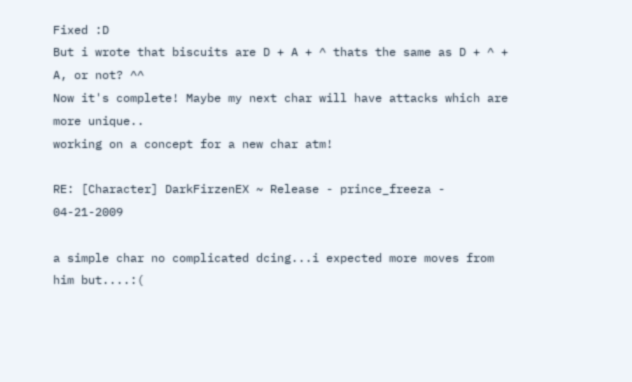Fixed :D
But i wrote that biscuits are D + A + ^ thats the same as D + ^ + A, or not? ^^
Now it's complete! Maybe my next char will have attacks which are more unique..
working on a concept for a new char atm!

RE: [Character] DarkFirzenEX ~ Release - prince_freeza - 04-21-2009

a simple char no complicated dcing...i expected more moves from him but....:(